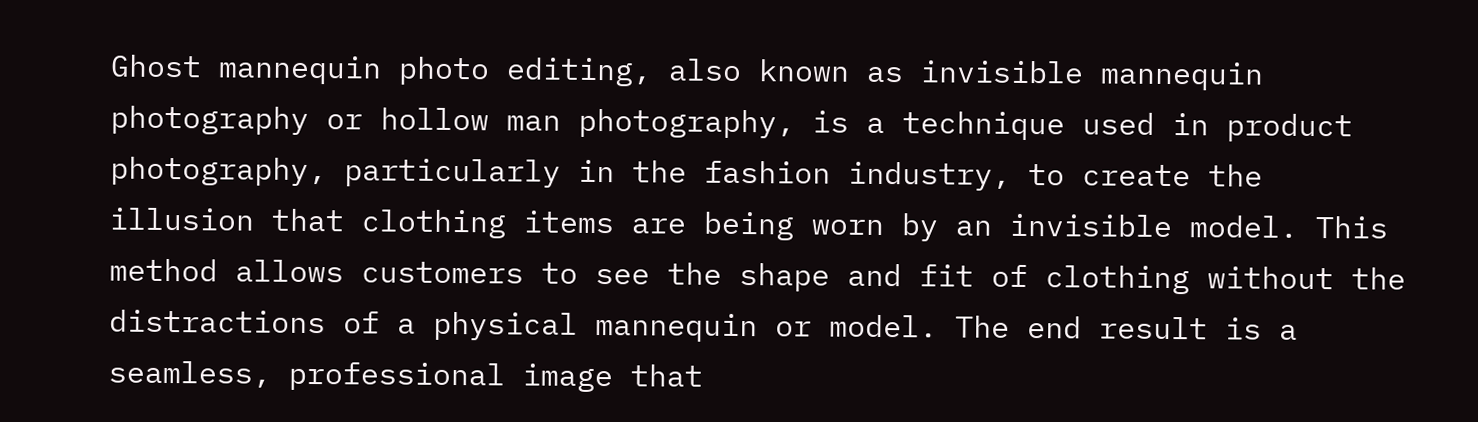Ghost mannequin photo editing, also known as invisible mannequin photography or hollow man photography, is a technique used in product photography, particularly in the fashion industry, to create the illusion that clothing items are being worn by an invisible model. This method allows customers to see the shape and fit of clothing without the distractions of a physical mannequin or model. The end result is a seamless, professional image that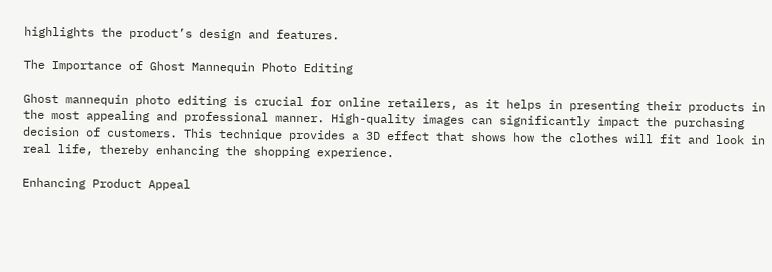highlights the product’s design and features.

The Importance of Ghost Mannequin Photo Editing

Ghost mannequin photo editing is crucial for online retailers, as it helps in presenting their products in the most appealing and professional manner. High-quality images can significantly impact the purchasing decision of customers. This technique provides a 3D effect that shows how the clothes will fit and look in real life, thereby enhancing the shopping experience.

Enhancing Product Appeal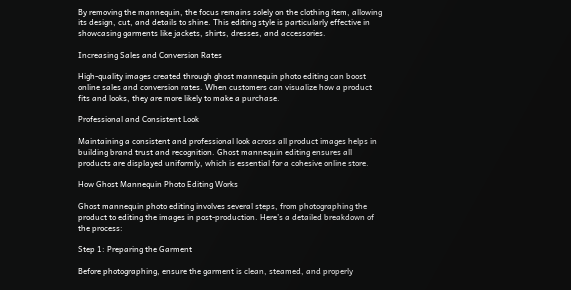By removing the mannequin, the focus remains solely on the clothing item, allowing its design, cut, and details to shine. This editing style is particularly effective in showcasing garments like jackets, shirts, dresses, and accessories.

Increasing Sales and Conversion Rates

High-quality images created through ghost mannequin photo editing can boost online sales and conversion rates. When customers can visualize how a product fits and looks, they are more likely to make a purchase.

Professional and Consistent Look

Maintaining a consistent and professional look across all product images helps in building brand trust and recognition. Ghost mannequin editing ensures all products are displayed uniformly, which is essential for a cohesive online store.

How Ghost Mannequin Photo Editing Works

Ghost mannequin photo editing involves several steps, from photographing the product to editing the images in post-production. Here’s a detailed breakdown of the process:

Step 1: Preparing the Garment

Before photographing, ensure the garment is clean, steamed, and properly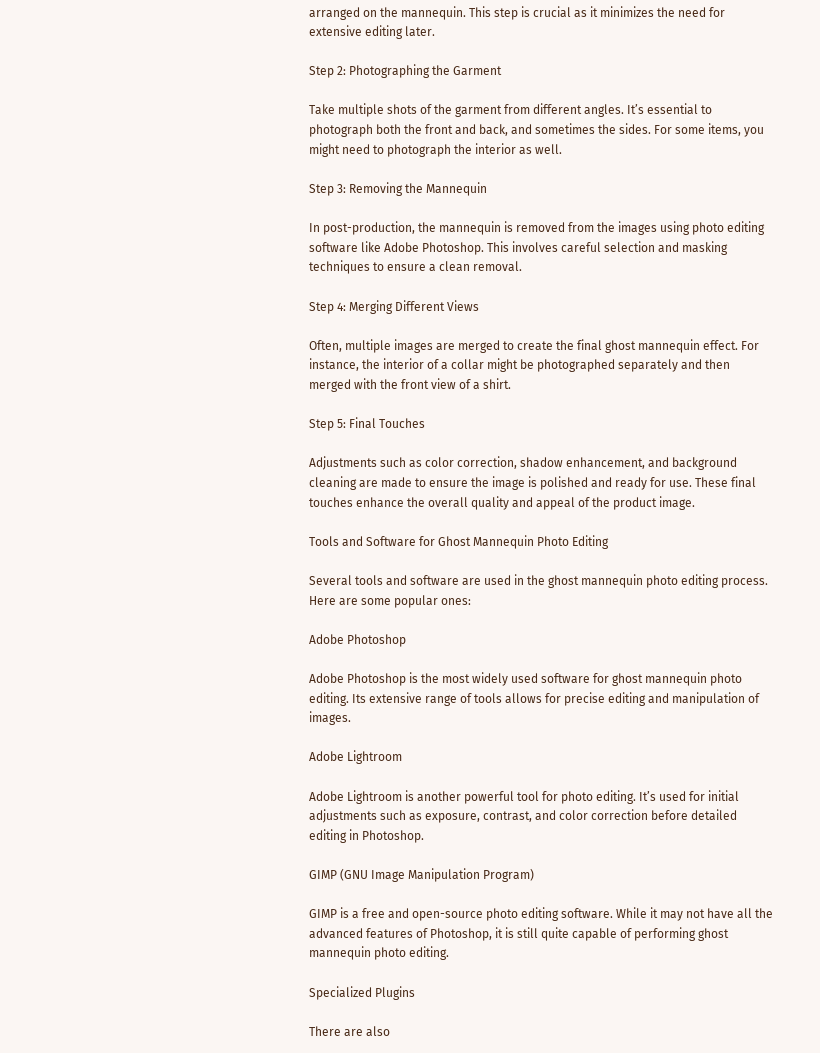arranged on the mannequin. This step is crucial as it minimizes the need for extensive editing later.

Step 2: Photographing the Garment

Take multiple shots of the garment from different angles. It’s essential to photograph both the front and back, and sometimes the sides. For some items, you might need to photograph the interior as well.

Step 3: Removing the Mannequin

In post-production, the mannequin is removed from the images using photo editing software like Adobe Photoshop. This involves careful selection and masking techniques to ensure a clean removal.

Step 4: Merging Different Views

Often, multiple images are merged to create the final ghost mannequin effect. For instance, the interior of a collar might be photographed separately and then merged with the front view of a shirt.

Step 5: Final Touches

Adjustments such as color correction, shadow enhancement, and background cleaning are made to ensure the image is polished and ready for use. These final touches enhance the overall quality and appeal of the product image.

Tools and Software for Ghost Mannequin Photo Editing

Several tools and software are used in the ghost mannequin photo editing process. Here are some popular ones:

Adobe Photoshop

Adobe Photoshop is the most widely used software for ghost mannequin photo editing. Its extensive range of tools allows for precise editing and manipulation of images.

Adobe Lightroom

Adobe Lightroom is another powerful tool for photo editing. It’s used for initial adjustments such as exposure, contrast, and color correction before detailed editing in Photoshop.

GIMP (GNU Image Manipulation Program)

GIMP is a free and open-source photo editing software. While it may not have all the advanced features of Photoshop, it is still quite capable of performing ghost mannequin photo editing.

Specialized Plugins

There are also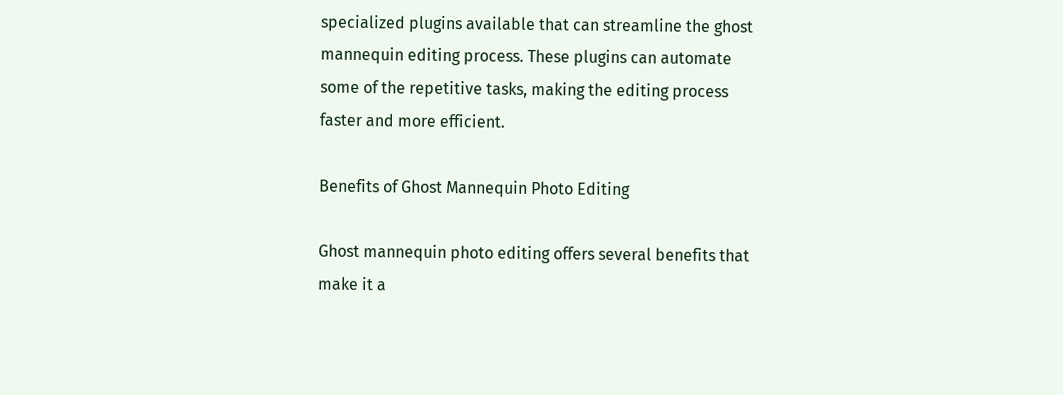specialized plugins available that can streamline the ghost mannequin editing process. These plugins can automate some of the repetitive tasks, making the editing process faster and more efficient.

Benefits of Ghost Mannequin Photo Editing

Ghost mannequin photo editing offers several benefits that make it a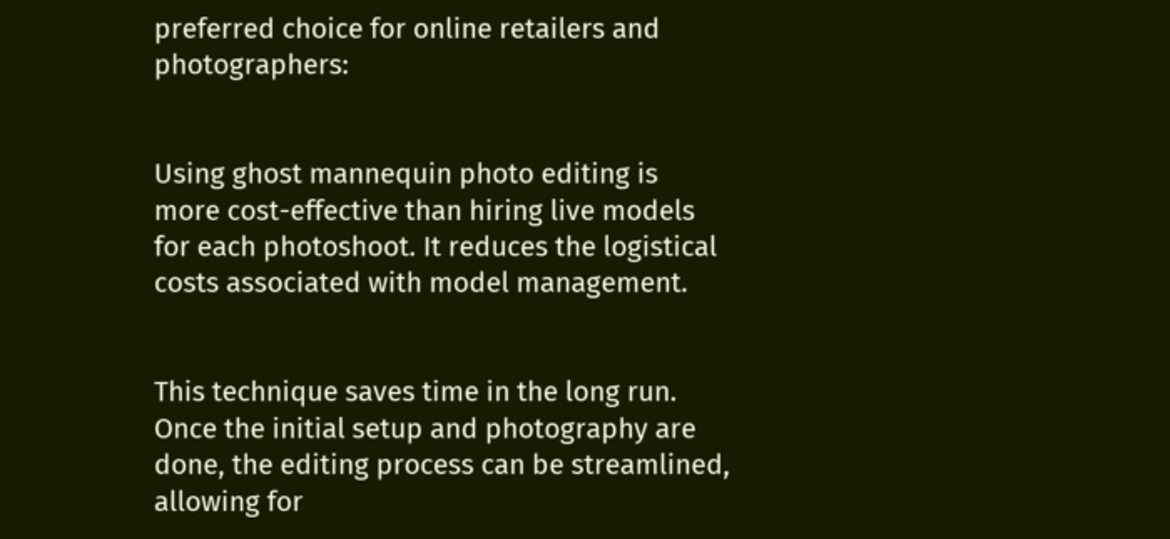preferred choice for online retailers and photographers:


Using ghost mannequin photo editing is more cost-effective than hiring live models for each photoshoot. It reduces the logistical costs associated with model management.


This technique saves time in the long run. Once the initial setup and photography are done, the editing process can be streamlined, allowing for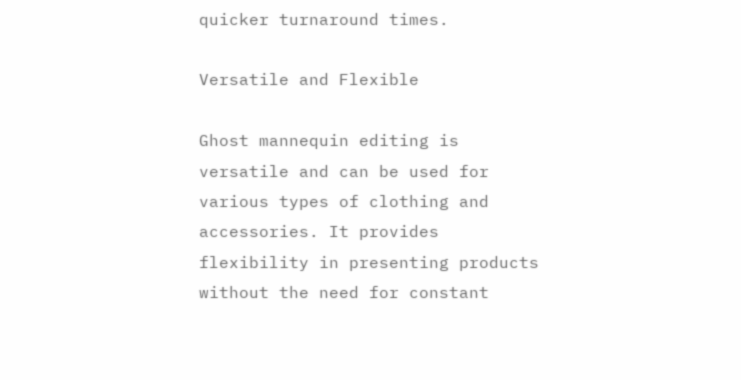quicker turnaround times.

Versatile and Flexible

Ghost mannequin editing is versatile and can be used for various types of clothing and accessories. It provides flexibility in presenting products without the need for constant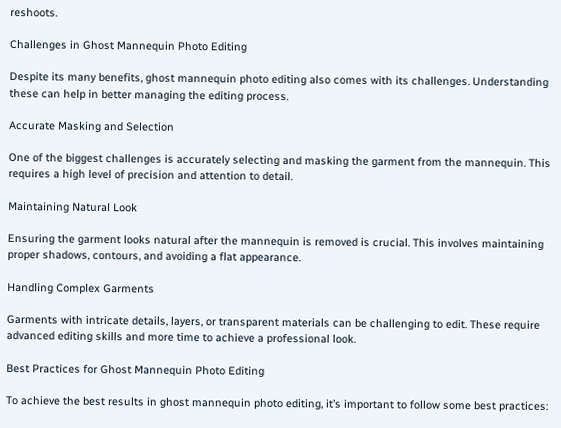reshoots.

Challenges in Ghost Mannequin Photo Editing

Despite its many benefits, ghost mannequin photo editing also comes with its challenges. Understanding these can help in better managing the editing process.

Accurate Masking and Selection

One of the biggest challenges is accurately selecting and masking the garment from the mannequin. This requires a high level of precision and attention to detail.

Maintaining Natural Look

Ensuring the garment looks natural after the mannequin is removed is crucial. This involves maintaining proper shadows, contours, and avoiding a flat appearance.

Handling Complex Garments

Garments with intricate details, layers, or transparent materials can be challenging to edit. These require advanced editing skills and more time to achieve a professional look.

Best Practices for Ghost Mannequin Photo Editing

To achieve the best results in ghost mannequin photo editing, it’s important to follow some best practices: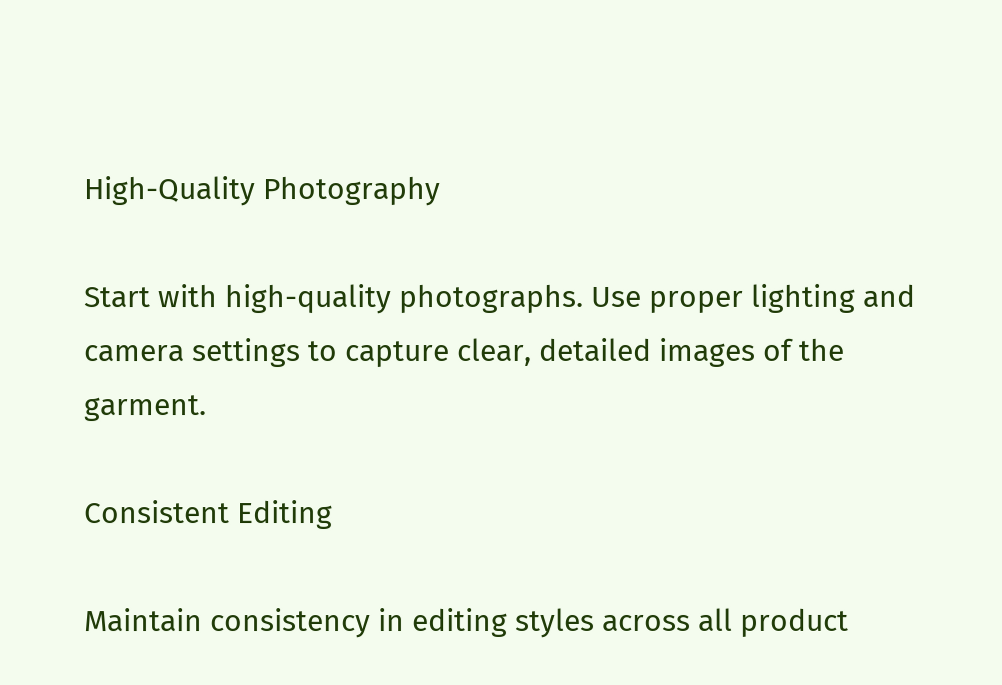High-Quality Photography

Start with high-quality photographs. Use proper lighting and camera settings to capture clear, detailed images of the garment.

Consistent Editing

Maintain consistency in editing styles across all product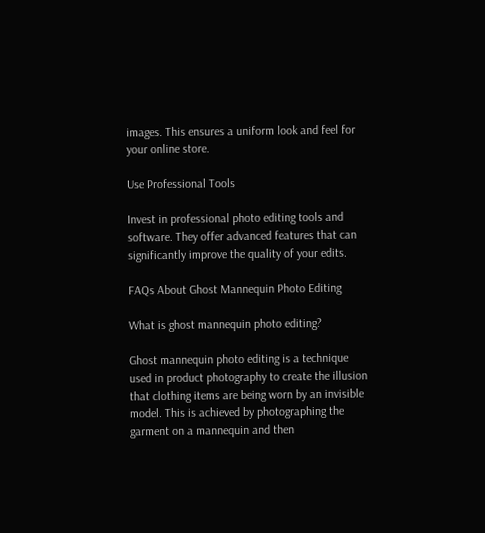images. This ensures a uniform look and feel for your online store.

Use Professional Tools

Invest in professional photo editing tools and software. They offer advanced features that can significantly improve the quality of your edits.

FAQs About Ghost Mannequin Photo Editing

What is ghost mannequin photo editing?

Ghost mannequin photo editing is a technique used in product photography to create the illusion that clothing items are being worn by an invisible model. This is achieved by photographing the garment on a mannequin and then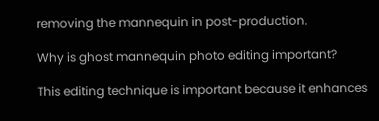removing the mannequin in post-production.

Why is ghost mannequin photo editing important?

This editing technique is important because it enhances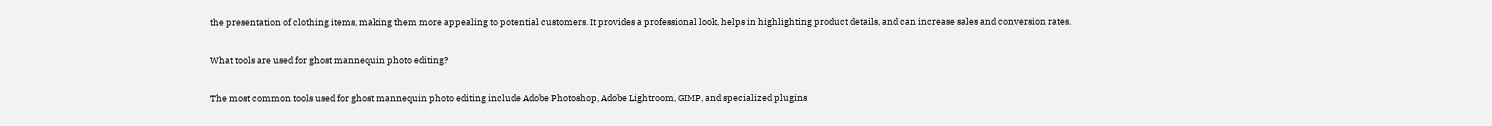the presentation of clothing items, making them more appealing to potential customers. It provides a professional look, helps in highlighting product details, and can increase sales and conversion rates.

What tools are used for ghost mannequin photo editing?

The most common tools used for ghost mannequin photo editing include Adobe Photoshop, Adobe Lightroom, GIMP, and specialized plugins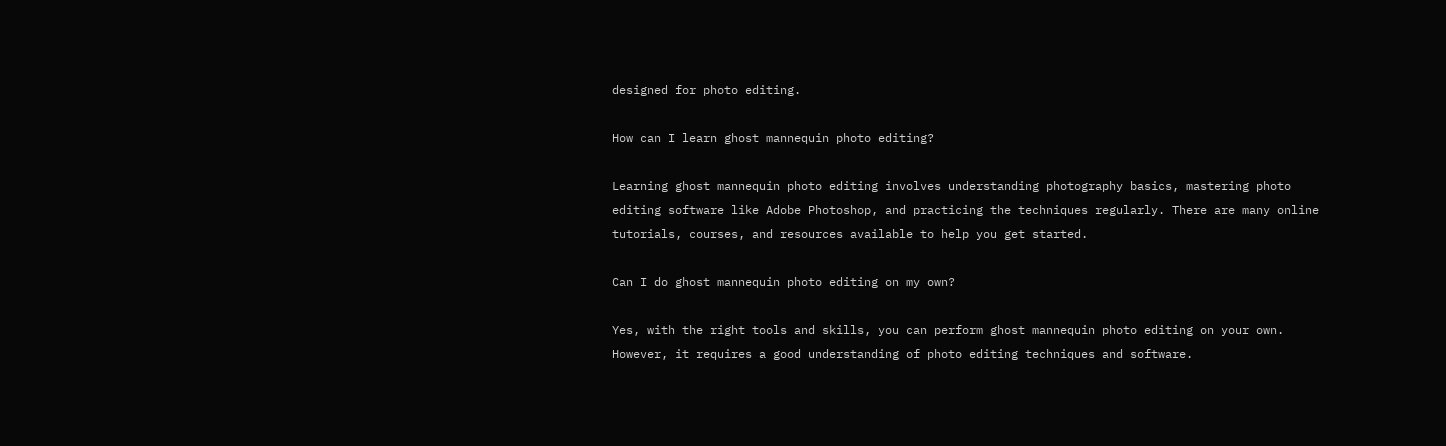designed for photo editing.

How can I learn ghost mannequin photo editing?

Learning ghost mannequin photo editing involves understanding photography basics, mastering photo editing software like Adobe Photoshop, and practicing the techniques regularly. There are many online tutorials, courses, and resources available to help you get started.

Can I do ghost mannequin photo editing on my own?

Yes, with the right tools and skills, you can perform ghost mannequin photo editing on your own. However, it requires a good understanding of photo editing techniques and software.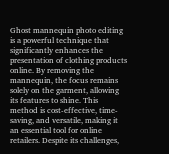Ghost mannequin photo editing is a powerful technique that significantly enhances the presentation of clothing products online. By removing the mannequin, the focus remains solely on the garment, allowing its features to shine. This method is cost-effective, time-saving, and versatile, making it an essential tool for online retailers. Despite its challenges,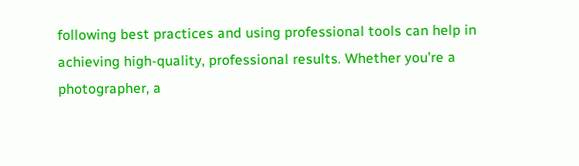following best practices and using professional tools can help in achieving high-quality, professional results. Whether you’re a photographer, a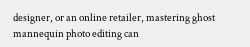designer, or an online retailer, mastering ghost mannequin photo editing can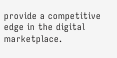provide a competitive edge in the digital marketplace.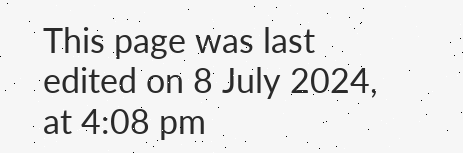This page was last edited on 8 July 2024, at 4:08 pm